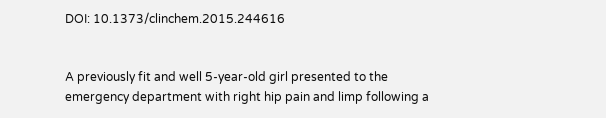DOI: 10.1373/clinchem.2015.244616


A previously fit and well 5-year-old girl presented to the emergency department with right hip pain and limp following a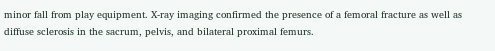minor fall from play equipment. X-ray imaging confirmed the presence of a femoral fracture as well as diffuse sclerosis in the sacrum, pelvis, and bilateral proximal femurs.